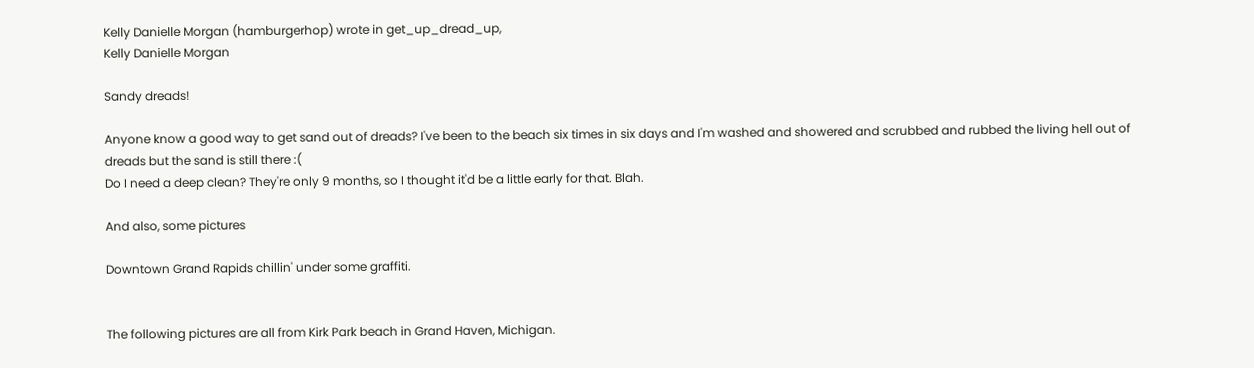Kelly Danielle Morgan (hamburgerhop) wrote in get_up_dread_up,
Kelly Danielle Morgan

Sandy dreads!

Anyone know a good way to get sand out of dreads? I've been to the beach six times in six days and I'm washed and showered and scrubbed and rubbed the living hell out of dreads but the sand is still there :(
Do I need a deep clean? They're only 9 months, so I thought it'd be a little early for that. Blah.

And also, some pictures

Downtown Grand Rapids chillin' under some graffiti.


The following pictures are all from Kirk Park beach in Grand Haven, Michigan.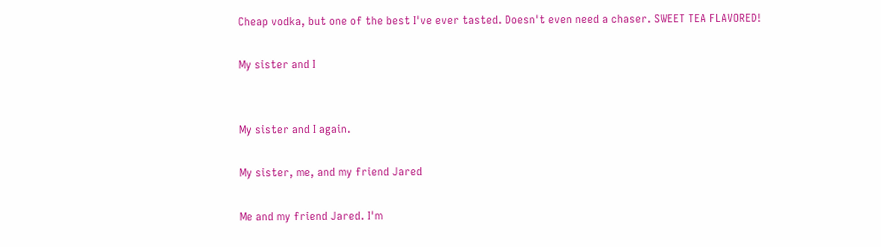Cheap vodka, but one of the best I've ever tasted. Doesn't even need a chaser. SWEET TEA FLAVORED!

My sister and I


My sister and I again.

My sister, me, and my friend Jared

Me and my friend Jared. I'm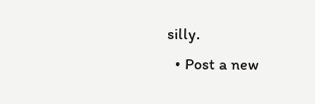silly.
  • Post a new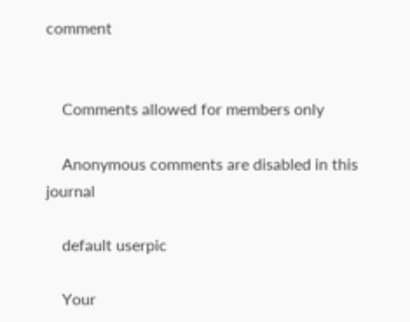comment


    Comments allowed for members only

    Anonymous comments are disabled in this journal

    default userpic

    Your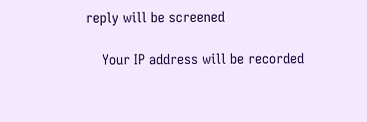reply will be screened

    Your IP address will be recorded